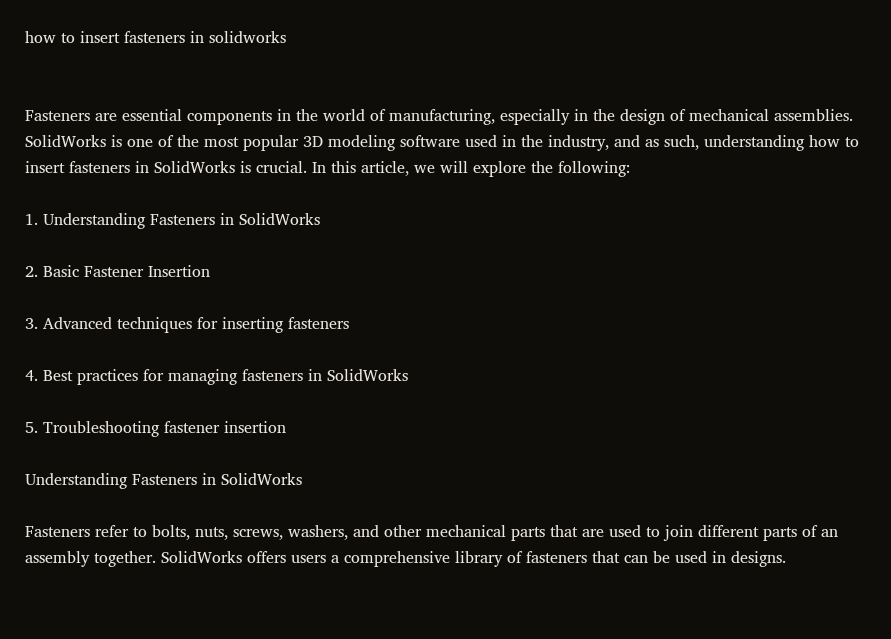how to insert fasteners in solidworks


Fasteners are essential components in the world of manufacturing, especially in the design of mechanical assemblies. SolidWorks is one of the most popular 3D modeling software used in the industry, and as such, understanding how to insert fasteners in SolidWorks is crucial. In this article, we will explore the following:

1. Understanding Fasteners in SolidWorks

2. Basic Fastener Insertion

3. Advanced techniques for inserting fasteners

4. Best practices for managing fasteners in SolidWorks

5. Troubleshooting fastener insertion

Understanding Fasteners in SolidWorks

Fasteners refer to bolts, nuts, screws, washers, and other mechanical parts that are used to join different parts of an assembly together. SolidWorks offers users a comprehensive library of fasteners that can be used in designs.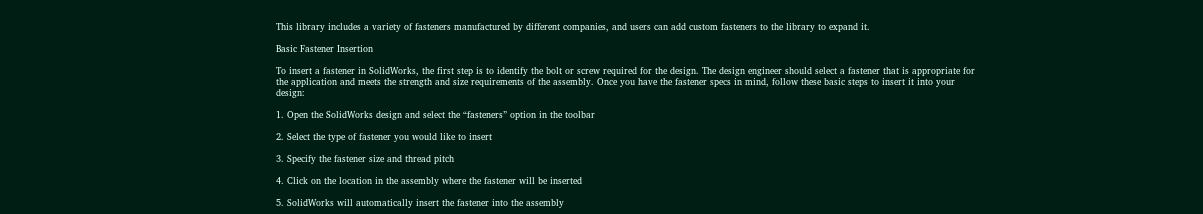This library includes a variety of fasteners manufactured by different companies, and users can add custom fasteners to the library to expand it.

Basic Fastener Insertion

To insert a fastener in SolidWorks, the first step is to identify the bolt or screw required for the design. The design engineer should select a fastener that is appropriate for the application and meets the strength and size requirements of the assembly. Once you have the fastener specs in mind, follow these basic steps to insert it into your design:

1. Open the SolidWorks design and select the “fasteners” option in the toolbar

2. Select the type of fastener you would like to insert

3. Specify the fastener size and thread pitch

4. Click on the location in the assembly where the fastener will be inserted

5. SolidWorks will automatically insert the fastener into the assembly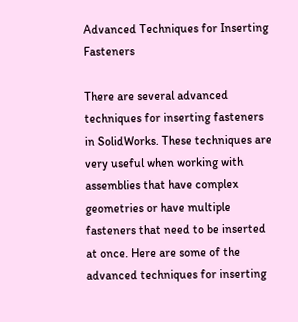Advanced Techniques for Inserting Fasteners

There are several advanced techniques for inserting fasteners in SolidWorks. These techniques are very useful when working with assemblies that have complex geometries or have multiple fasteners that need to be inserted at once. Here are some of the advanced techniques for inserting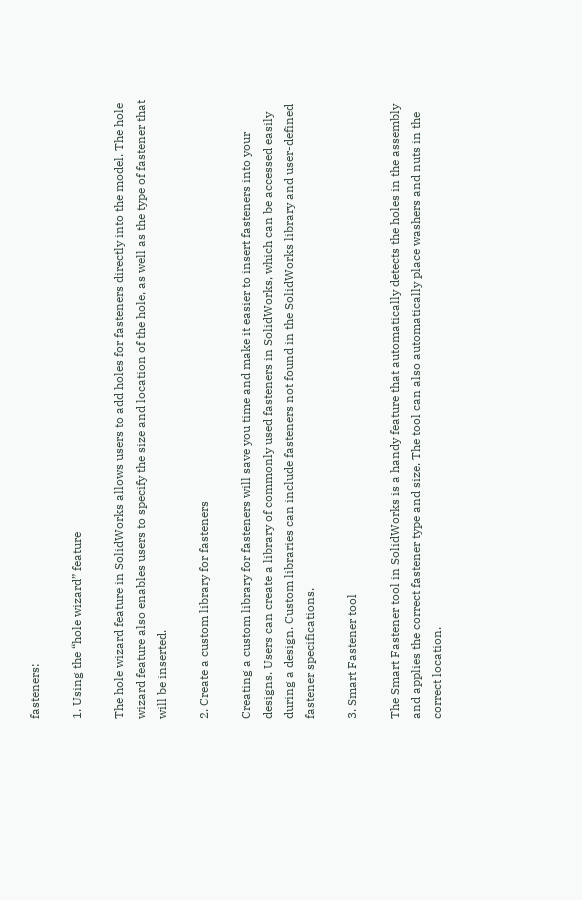fasteners:

1. Using the “hole wizard” feature

The hole wizard feature in SolidWorks allows users to add holes for fasteners directly into the model. The hole wizard feature also enables users to specify the size and location of the hole, as well as the type of fastener that will be inserted.

2. Create a custom library for fasteners

Creating a custom library for fasteners will save you time and make it easier to insert fasteners into your designs. Users can create a library of commonly used fasteners in SolidWorks, which can be accessed easily during a design. Custom libraries can include fasteners not found in the SolidWorks library and user-defined fastener specifications.

3. Smart Fastener tool

The Smart Fastener tool in SolidWorks is a handy feature that automatically detects the holes in the assembly and applies the correct fastener type and size. The tool can also automatically place washers and nuts in the correct location.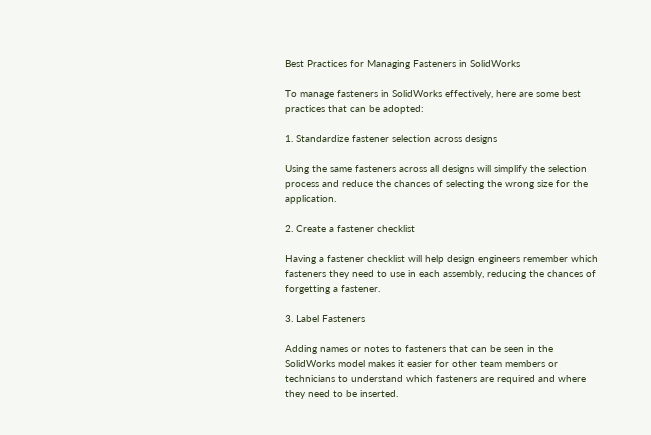Best Practices for Managing Fasteners in SolidWorks

To manage fasteners in SolidWorks effectively, here are some best practices that can be adopted:

1. Standardize fastener selection across designs

Using the same fasteners across all designs will simplify the selection process and reduce the chances of selecting the wrong size for the application.

2. Create a fastener checklist

Having a fastener checklist will help design engineers remember which fasteners they need to use in each assembly, reducing the chances of forgetting a fastener.

3. Label Fasteners

Adding names or notes to fasteners that can be seen in the SolidWorks model makes it easier for other team members or technicians to understand which fasteners are required and where they need to be inserted.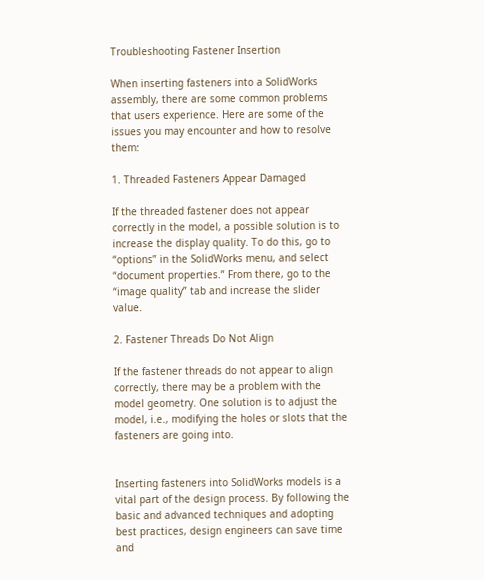Troubleshooting Fastener Insertion

When inserting fasteners into a SolidWorks assembly, there are some common problems that users experience. Here are some of the issues you may encounter and how to resolve them:

1. Threaded Fasteners Appear Damaged

If the threaded fastener does not appear correctly in the model, a possible solution is to increase the display quality. To do this, go to “options” in the SolidWorks menu, and select “document properties.” From there, go to the “image quality” tab and increase the slider value.

2. Fastener Threads Do Not Align

If the fastener threads do not appear to align correctly, there may be a problem with the model geometry. One solution is to adjust the model, i.e., modifying the holes or slots that the fasteners are going into.


Inserting fasteners into SolidWorks models is a vital part of the design process. By following the basic and advanced techniques and adopting best practices, design engineers can save time and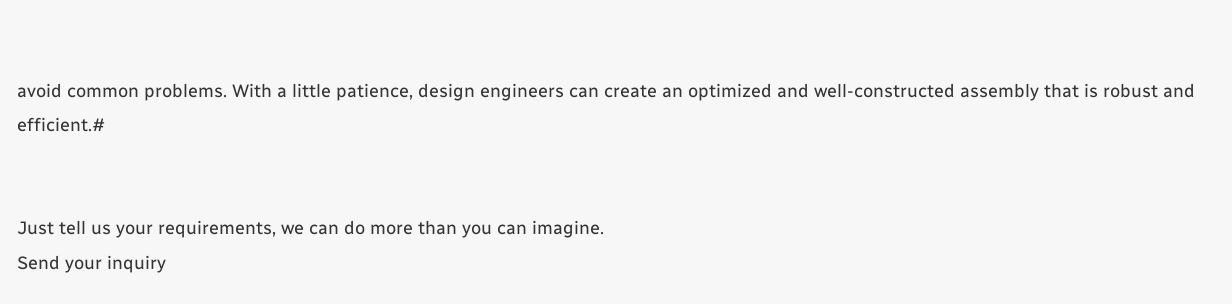avoid common problems. With a little patience, design engineers can create an optimized and well-constructed assembly that is robust and efficient.#


Just tell us your requirements, we can do more than you can imagine.
Send your inquiry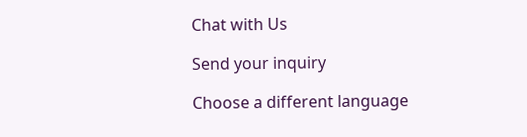Chat with Us

Send your inquiry

Choose a different language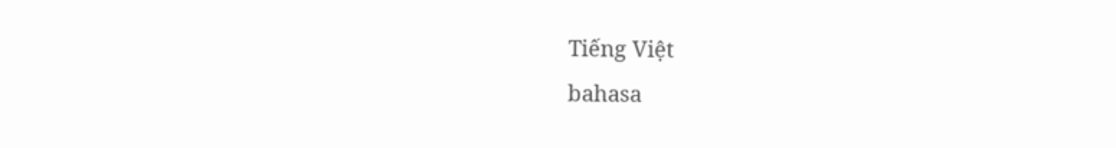Tiếng Việt
bahasa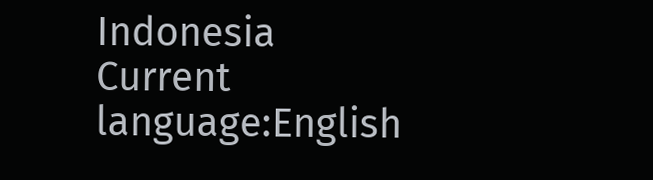Indonesia
Current language:English